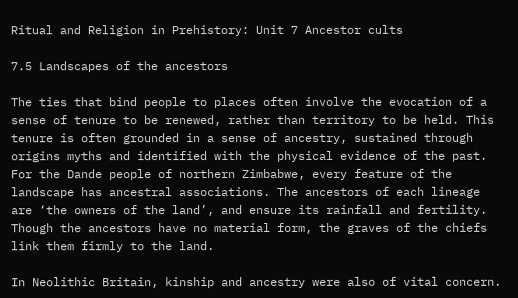Ritual and Religion in Prehistory: Unit 7 Ancestor cults

7.5 Landscapes of the ancestors

The ties that bind people to places often involve the evocation of a sense of tenure to be renewed, rather than territory to be held. This tenure is often grounded in a sense of ancestry, sustained through origins myths and identified with the physical evidence of the past. For the Dande people of northern Zimbabwe, every feature of the landscape has ancestral associations. The ancestors of each lineage are ‘the owners of the land’, and ensure its rainfall and fertility. Though the ancestors have no material form, the graves of the chiefs link them firmly to the land.

In Neolithic Britain, kinship and ancestry were also of vital concern.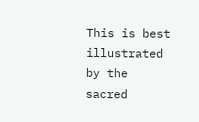This is best illustrated by the sacred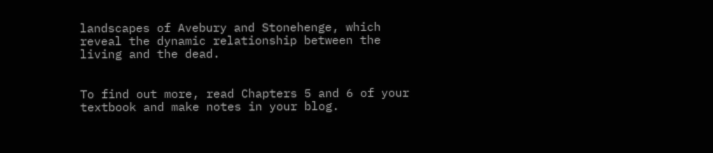landscapes of Avebury and Stonehenge, which reveal the dynamic relationship between the living and the dead.


To find out more, read Chapters 5 and 6 of your textbook and make notes in your blog.